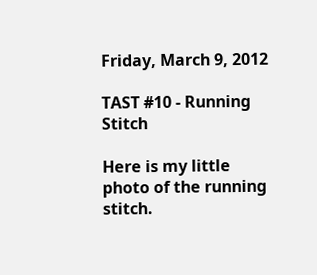Friday, March 9, 2012

TAST #10 - Running Stitch

Here is my little photo of the running stitch.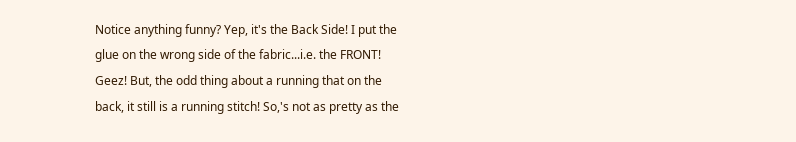Notice anything funny? Yep, it's the Back Side! I put the glue on the wrong side of the fabric...i.e. the FRONT! Geez! But, the odd thing about a running that on the back, it still is a running stitch! So,'s not as pretty as the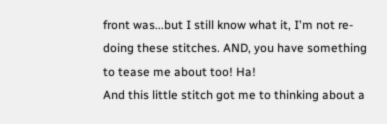front was...but I still know what it, I'm not re-doing these stitches. AND, you have something to tease me about too! Ha!
And this little stitch got me to thinking about a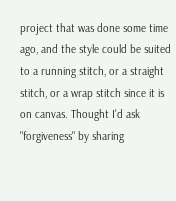project that was done some time ago, and the style could be suited to a running stitch, or a straight stitch, or a wrap stitch since it is on canvas. Thought I'd ask "forgiveness" by sharing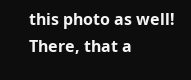this photo as well!
There, that a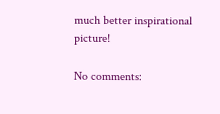much better inspirational picture!

No comments: